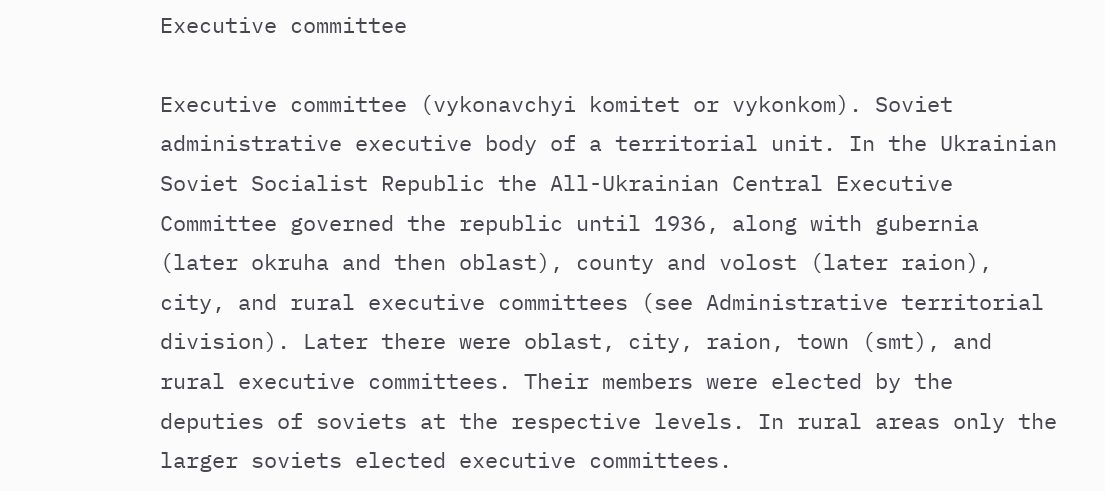Executive committee

Executive committee (vykonavchyi komitet or vykonkom). Soviet administrative executive body of a territorial unit. In the Ukrainian Soviet Socialist Republic the All-Ukrainian Central Executive Committee governed the republic until 1936, along with gubernia (later okruha and then oblast), county and volost (later raion), city, and rural executive committees (see Administrative territorial division). Later there were oblast, city, raion, town (smt), and rural executive committees. Their members were elected by the deputies of soviets at the respective levels. In rural areas only the larger soviets elected executive committees.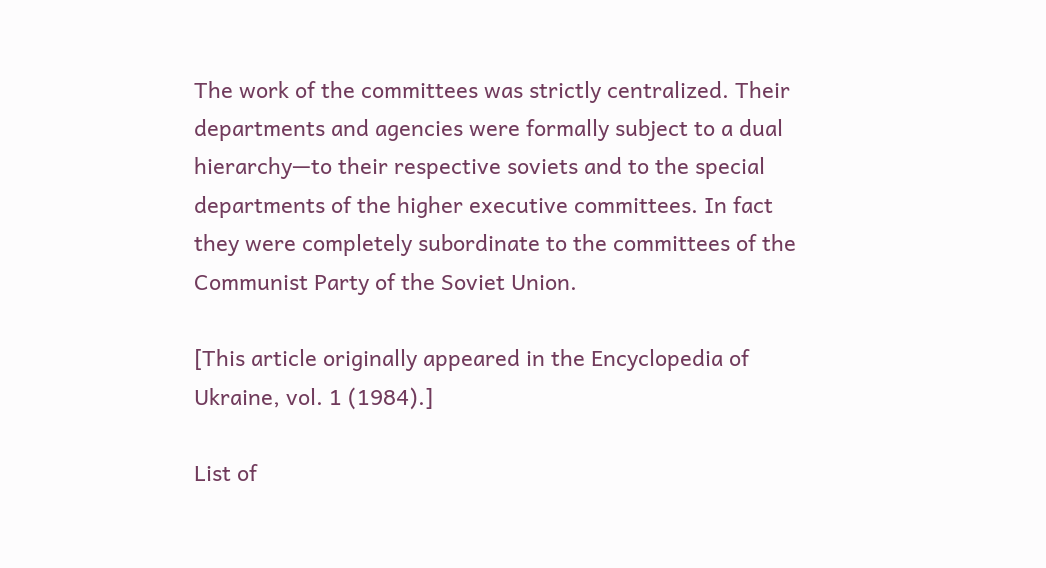The work of the committees was strictly centralized. Their departments and agencies were formally subject to a dual hierarchy—to their respective soviets and to the special departments of the higher executive committees. In fact they were completely subordinate to the committees of the Communist Party of the Soviet Union.

[This article originally appeared in the Encyclopedia of Ukraine, vol. 1 (1984).]

List of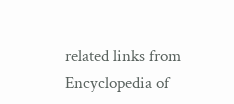related links from Encyclopedia of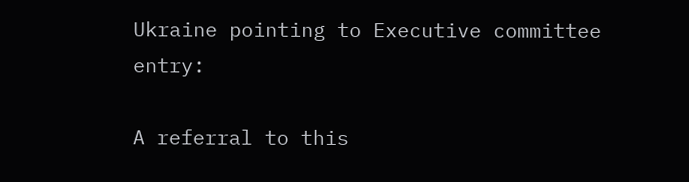Ukraine pointing to Executive committee entry:

A referral to this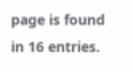page is found in 16 entries.